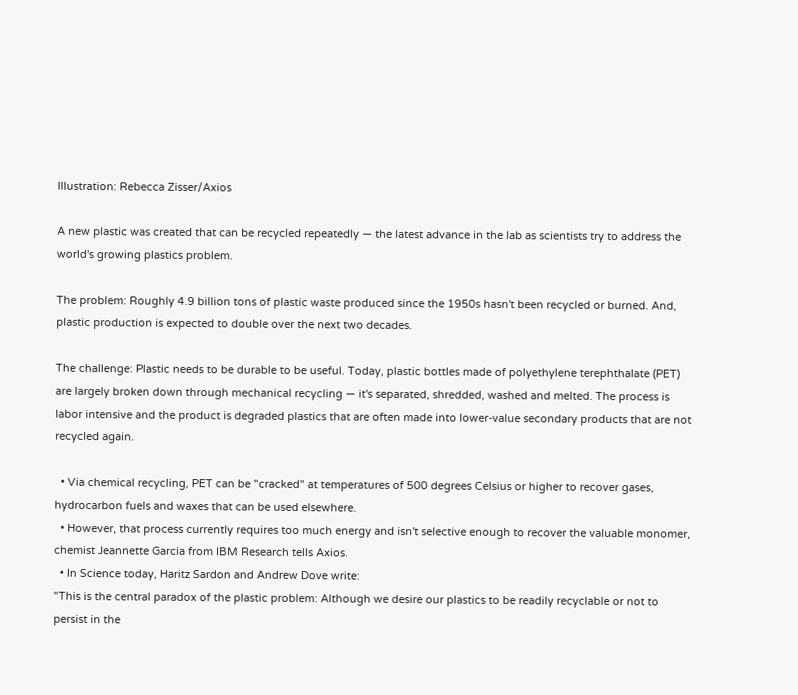Illustration: Rebecca Zisser/Axios

A new plastic was created that can be recycled repeatedly — the latest advance in the lab as scientists try to address the world's growing plastics problem.

The problem: Roughly 4.9 billion tons of plastic waste produced since the 1950s hasn't been recycled or burned. And, plastic production is expected to double over the next two decades.

The challenge: Plastic needs to be durable to be useful. Today, plastic bottles made of polyethylene terephthalate (PET) are largely broken down through mechanical recycling — it's separated, shredded, washed and melted. The process is labor intensive and the product is degraded plastics that are often made into lower-value secondary products that are not recycled again.

  • Via chemical recycling, PET can be "cracked" at temperatures of 500 degrees Celsius or higher to recover gases, hydrocarbon fuels and waxes that can be used elsewhere.
  • However, that process currently requires too much energy and isn't selective enough to recover the valuable monomer, chemist Jeannette Garcia from IBM Research tells Axios.
  • In Science today, Haritz Sardon and Andrew Dove write:
"This is the central paradox of the plastic problem: Although we desire our plastics to be readily recyclable or not to persist in the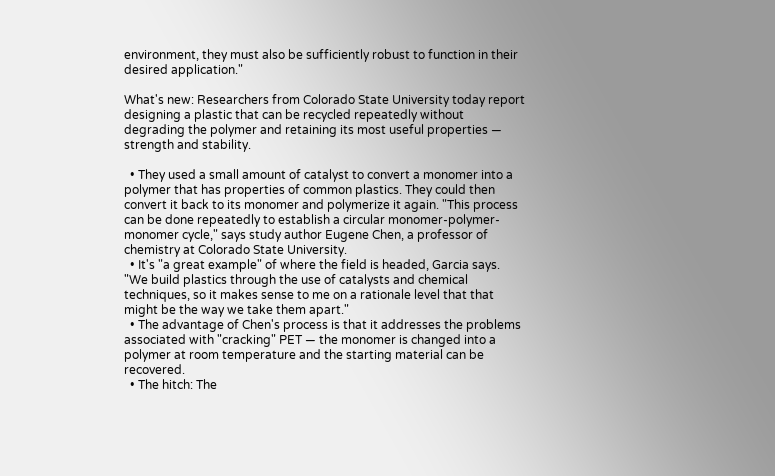environment, they must also be sufficiently robust to function in their desired application."

What's new: Researchers from Colorado State University today report designing a plastic that can be recycled repeatedly without degrading the polymer and retaining its most useful properties — strength and stability.

  • They used a small amount of catalyst to convert a monomer into a polymer that has properties of common plastics. They could then convert it back to its monomer and polymerize it again. "This process can be done repeatedly to establish a circular monomer-polymer-monomer cycle," says study author Eugene Chen, a professor of chemistry at Colorado State University.
  • It's "a great example" of where the field is headed, Garcia says. "We build plastics through the use of catalysts and chemical techniques, so it makes sense to me on a rationale level that that might be the way we take them apart."
  • The advantage of Chen's process is that it addresses the problems associated with "cracking" PET — the monomer is changed into a polymer at room temperature and the starting material can be recovered.
  • The hitch: The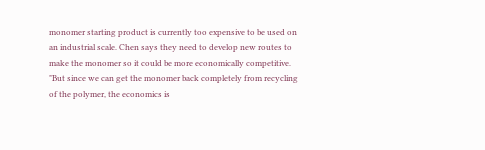monomer starting product is currently too expensive to be used on an industrial scale. Chen says they need to develop new routes to make the monomer so it could be more economically competitive. "But since we can get the monomer back completely from recycling of the polymer, the economics is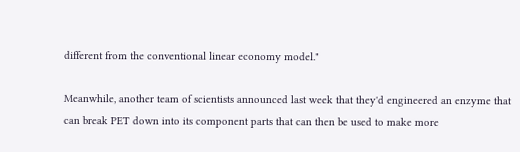different from the conventional linear economy model."

Meanwhile, another team of scientists announced last week that they'd engineered an enzyme that can break PET down into its component parts that can then be used to make more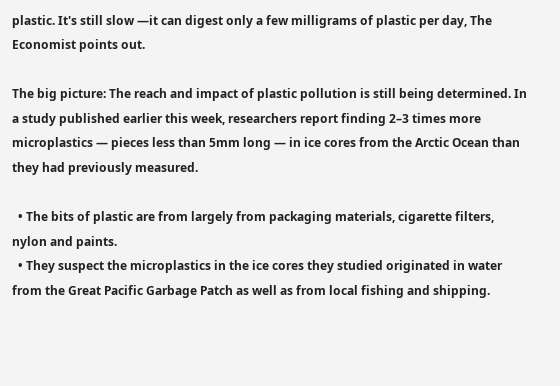plastic. It's still slow —it can digest only a few milligrams of plastic per day, The Economist points out.

The big picture: The reach and impact of plastic pollution is still being determined. In a study published earlier this week, researchers report finding 2–3 times more microplastics — pieces less than 5mm long — in ice cores from the Arctic Ocean than they had previously measured.

  • The bits of plastic are from largely from packaging materials, cigarette filters, nylon and paints.
  • They suspect the microplastics in the ice cores they studied originated in water from the Great Pacific Garbage Patch as well as from local fishing and shipping.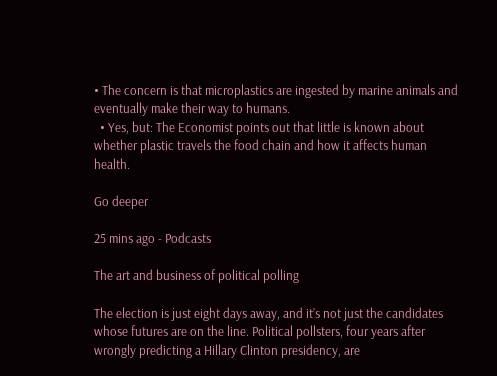• The concern is that microplastics are ingested by marine animals and eventually make their way to humans.
  • Yes, but: The Economist points out that little is known about whether plastic travels the food chain and how it affects human health.

Go deeper

25 mins ago - Podcasts

The art and business of political polling

The election is just eight days away, and it’s not just the candidates whose futures are on the line. Political pollsters, four years after wrongly predicting a Hillary Clinton presidency, are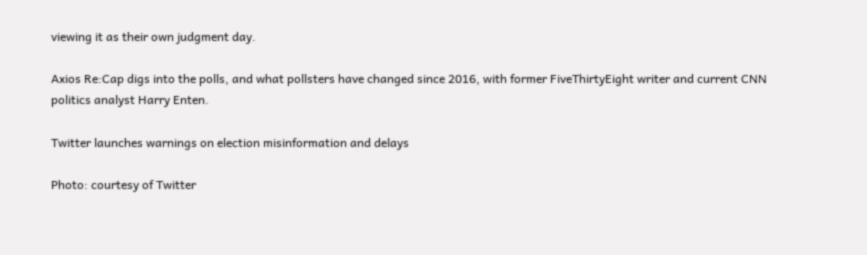viewing it as their own judgment day.

Axios Re:Cap digs into the polls, and what pollsters have changed since 2016, with former FiveThirtyEight writer and current CNN politics analyst Harry Enten.

Twitter launches warnings on election misinformation and delays

Photo: courtesy of Twitter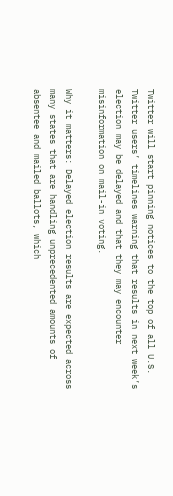Twitter will start pinning notices to the top of all U.S. Twitter users’ timelines warning that results in next week’s election may be delayed and that they may encounter misinformation on mail-in voting.

Why it matters: Delayed election results are expected across many states that are handling unprecedented amounts of absentee and mailed ballots, which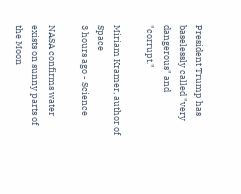President Trump has baselessly called "very dangerous" and "corrupt."

Miriam Kramer, author of Space
3 hours ago - Science

NASA confirms water exists on sunny parts of the Moon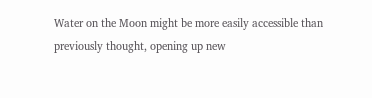Water on the Moon might be more easily accessible than previously thought, opening up new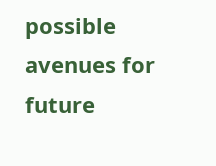possible avenues for future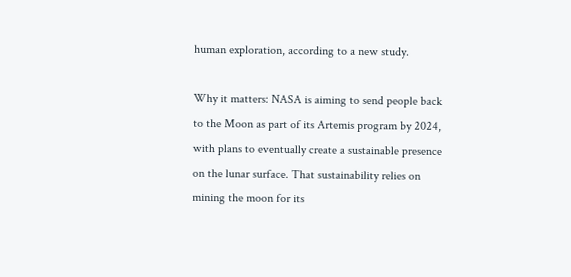human exploration, according to a new study.

Why it matters: NASA is aiming to send people back to the Moon as part of its Artemis program by 2024, with plans to eventually create a sustainable presence on the lunar surface. That sustainability relies on mining the moon for its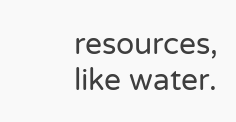resources, like water.